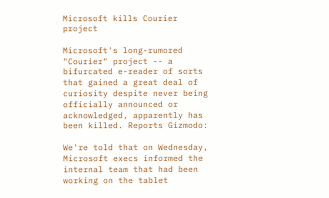Microsoft kills Courier project

Microsoft's long-rumored "Courier" project -- a bifurcated e-reader of sorts that gained a great deal of curiosity despite never being officially announced or acknowledged, apparently has been killed. Reports Gizmodo:

We're told that on Wednesday, Microsoft execs informed the internal team that had been working on the tablet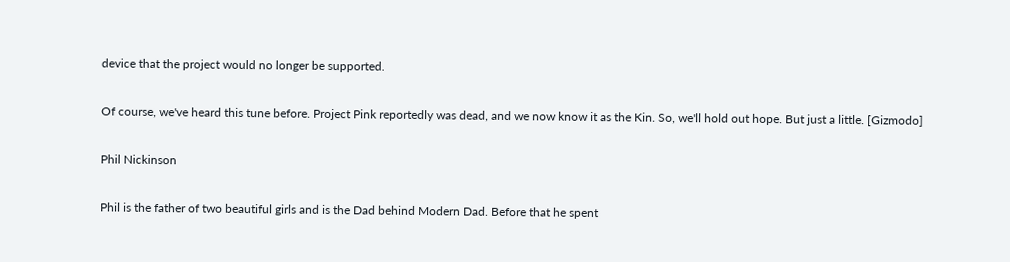device that the project would no longer be supported.

Of course, we've heard this tune before. Project Pink reportedly was dead, and we now know it as the Kin. So, we'll hold out hope. But just a little. [Gizmodo]

Phil Nickinson

Phil is the father of two beautiful girls and is the Dad behind Modern Dad. Before that he spent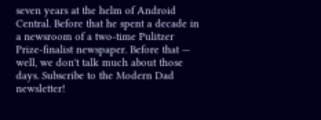seven years at the helm of Android Central. Before that he spent a decade in a newsroom of a two-time Pulitzer Prize-finalist newspaper. Before that — well, we don't talk much about those days. Subscribe to the Modern Dad newsletter!